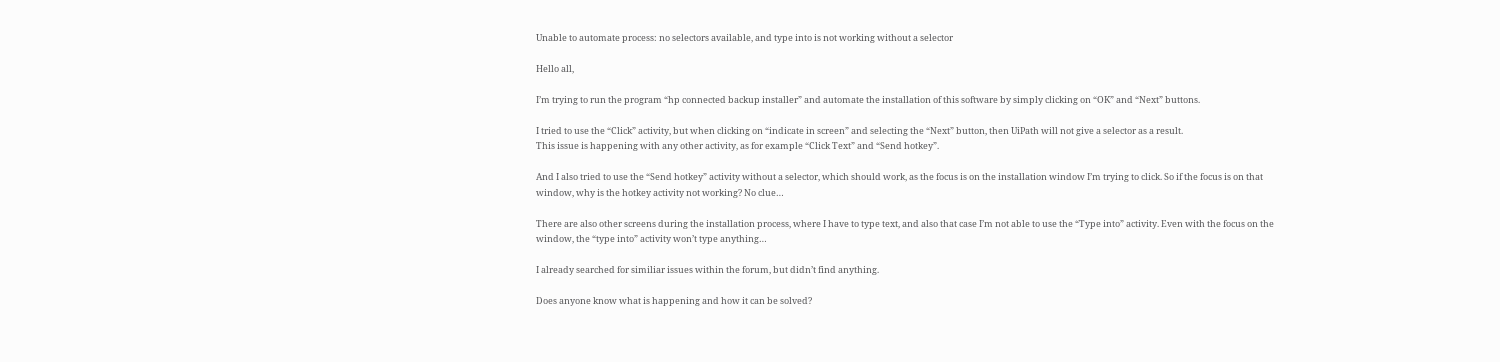Unable to automate process: no selectors available, and type into is not working without a selector

Hello all,

I’m trying to run the program “hp connected backup installer” and automate the installation of this software by simply clicking on “OK” and “Next” buttons.

I tried to use the “Click” activity, but when clicking on “indicate in screen” and selecting the “Next” button, then UiPath will not give a selector as a result.
This issue is happening with any other activity, as for example “Click Text” and “Send hotkey”.

And I also tried to use the “Send hotkey” activity without a selector, which should work, as the focus is on the installation window I’m trying to click. So if the focus is on that window, why is the hotkey activity not working? No clue…

There are also other screens during the installation process, where I have to type text, and also that case I’m not able to use the “Type into” activity. Even with the focus on the window, the “type into” activity won’t type anything…

I already searched for similiar issues within the forum, but didn’t find anything.

Does anyone know what is happening and how it can be solved?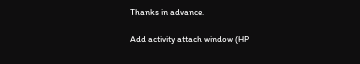Thanks in advance.

Add activity attach window (HP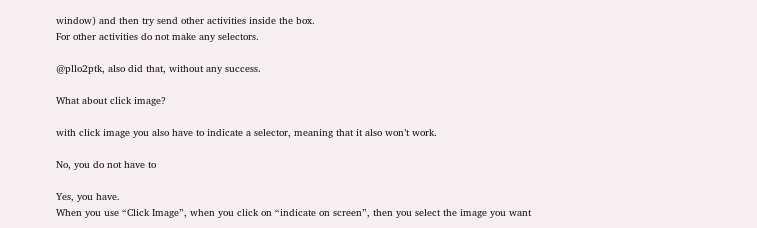window) and then try send other activities inside the box.
For other activities do not make any selectors.

@pllo2ptk, also did that, without any success.

What about click image?

with click image you also have to indicate a selector, meaning that it also won’t work.

No, you do not have to

Yes, you have.
When you use “Click Image”, when you click on “indicate on screen”, then you select the image you want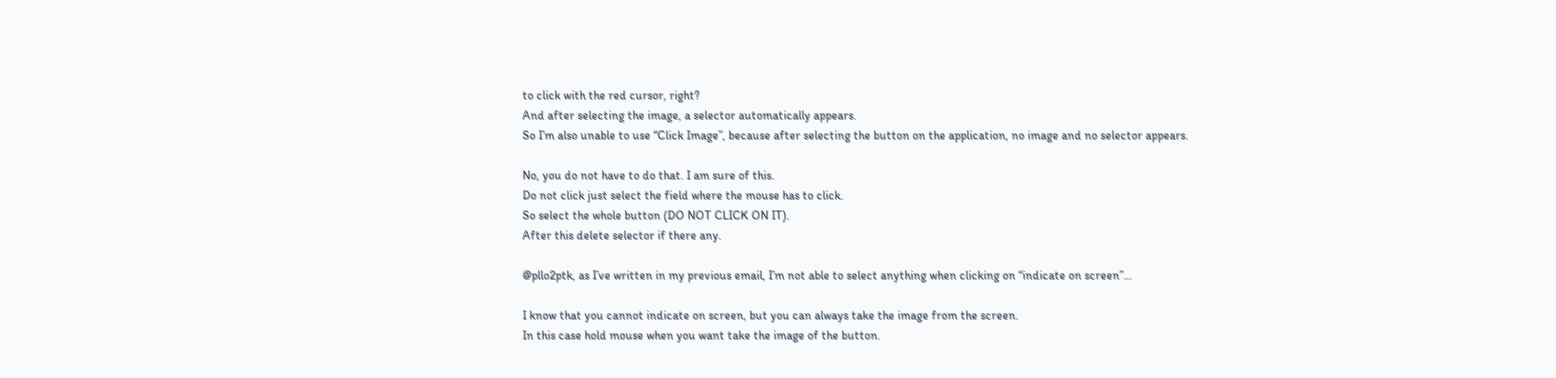to click with the red cursor, right?
And after selecting the image, a selector automatically appears.
So I’m also unable to use “Click Image”, because after selecting the button on the application, no image and no selector appears.

No, you do not have to do that. I am sure of this.
Do not click just select the field where the mouse has to click.
So select the whole button (DO NOT CLICK ON IT).
After this delete selector if there any.

@pllo2ptk, as I’ve written in my previous email, I’m not able to select anything when clicking on “indicate on screen”…

I know that you cannot indicate on screen, but you can always take the image from the screen.
In this case hold mouse when you want take the image of the button.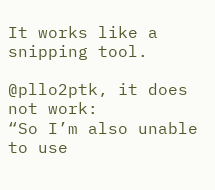It works like a snipping tool.

@pllo2ptk, it does not work:
“So I’m also unable to use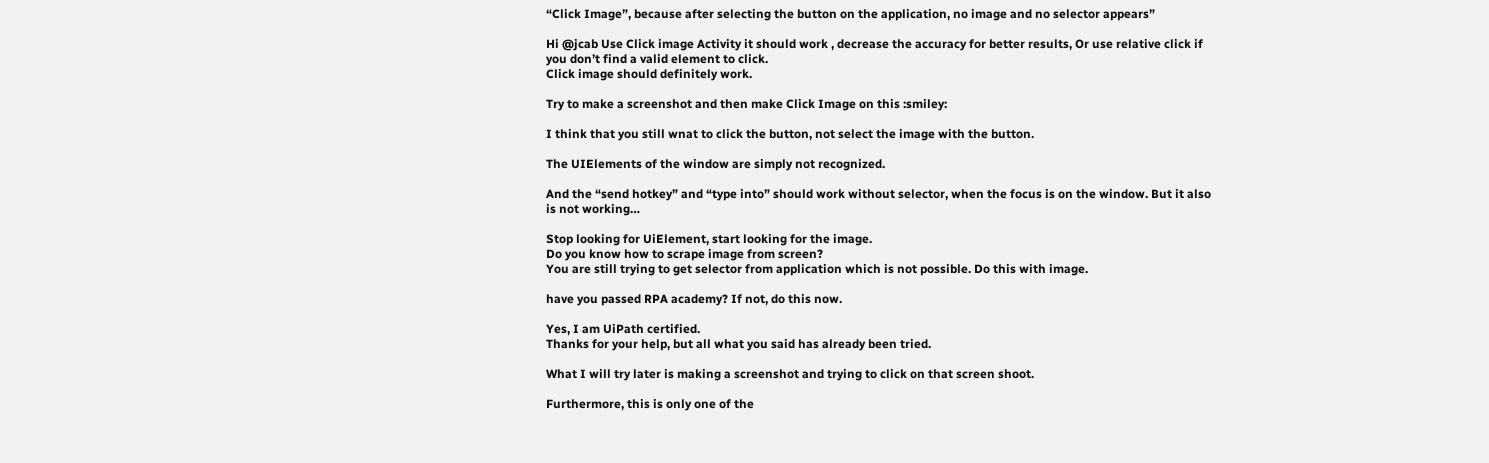“Click Image”, because after selecting the button on the application, no image and no selector appears”

Hi @jcab Use Click image Activity it should work , decrease the accuracy for better results, Or use relative click if you don’t find a valid element to click.
Click image should definitely work.

Try to make a screenshot and then make Click Image on this :smiley:

I think that you still wnat to click the button, not select the image with the button.

The UIElements of the window are simply not recognized.

And the “send hotkey” and “type into” should work without selector, when the focus is on the window. But it also is not working…

Stop looking for UiElement, start looking for the image.
Do you know how to scrape image from screen?
You are still trying to get selector from application which is not possible. Do this with image.

have you passed RPA academy? If not, do this now.

Yes, I am UiPath certified.
Thanks for your help, but all what you said has already been tried.

What I will try later is making a screenshot and trying to click on that screen shoot.

Furthermore, this is only one of the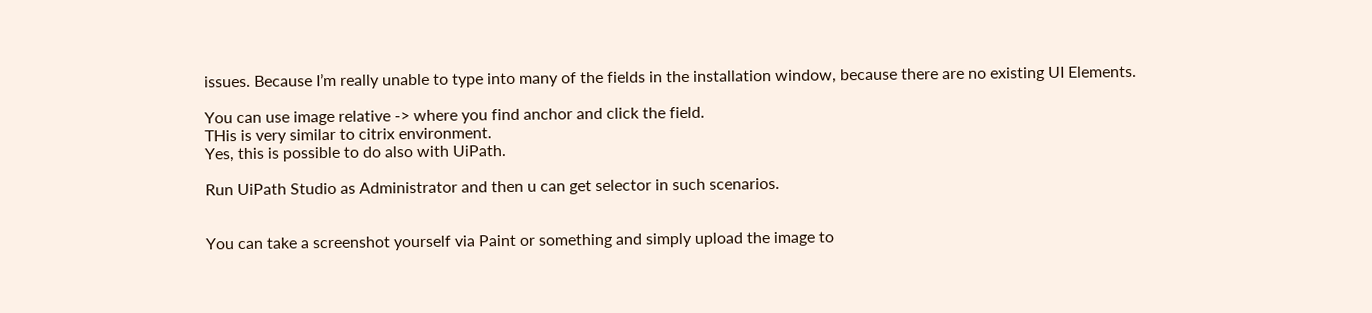issues. Because I’m really unable to type into many of the fields in the installation window, because there are no existing UI Elements.

You can use image relative -> where you find anchor and click the field.
THis is very similar to citrix environment.
Yes, this is possible to do also with UiPath.

Run UiPath Studio as Administrator and then u can get selector in such scenarios.


You can take a screenshot yourself via Paint or something and simply upload the image to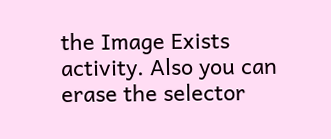the Image Exists activity. Also you can erase the selector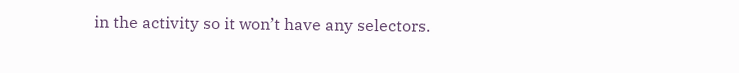in the activity so it won’t have any selectors.